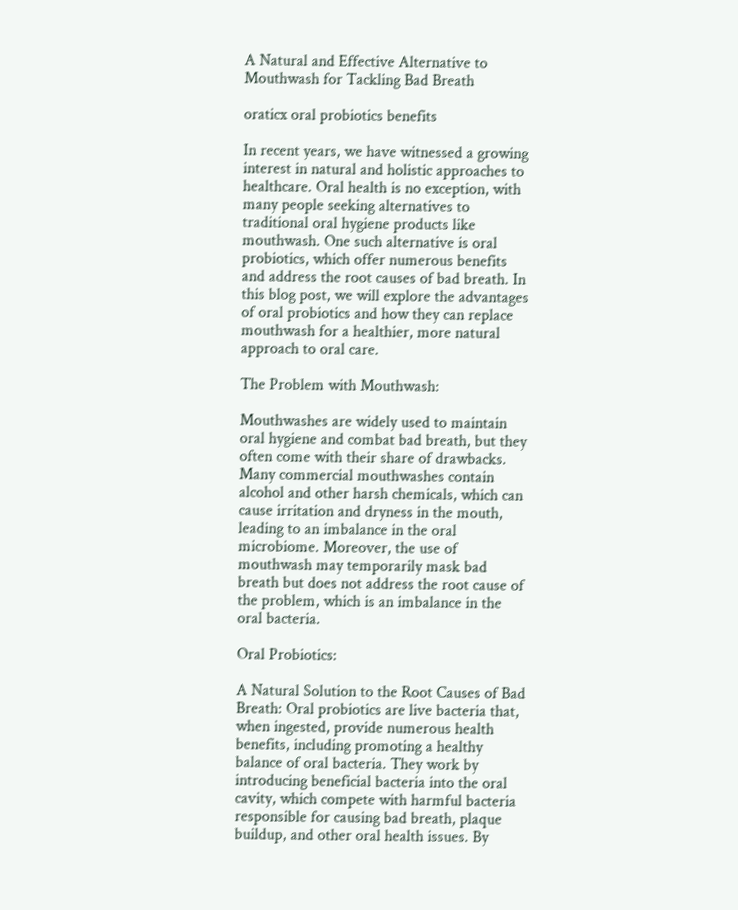A Natural and Effective Alternative to Mouthwash for Tackling Bad Breath

oraticx oral probiotics benefits

In recent years, we have witnessed a growing interest in natural and holistic approaches to healthcare. Oral health is no exception, with many people seeking alternatives to traditional oral hygiene products like mouthwash. One such alternative is oral probiotics, which offer numerous benefits and address the root causes of bad breath. In this blog post, we will explore the advantages of oral probiotics and how they can replace mouthwash for a healthier, more natural approach to oral care.

The Problem with Mouthwash:

Mouthwashes are widely used to maintain oral hygiene and combat bad breath, but they often come with their share of drawbacks. Many commercial mouthwashes contain alcohol and other harsh chemicals, which can cause irritation and dryness in the mouth, leading to an imbalance in the oral microbiome. Moreover, the use of mouthwash may temporarily mask bad breath but does not address the root cause of the problem, which is an imbalance in the oral bacteria.

Oral Probiotics:

A Natural Solution to the Root Causes of Bad Breath: Oral probiotics are live bacteria that, when ingested, provide numerous health benefits, including promoting a healthy balance of oral bacteria. They work by introducing beneficial bacteria into the oral cavity, which compete with harmful bacteria responsible for causing bad breath, plaque buildup, and other oral health issues. By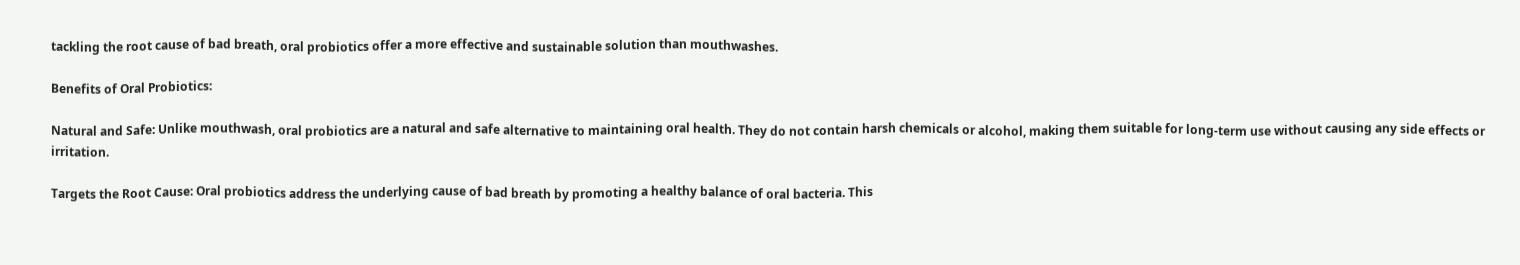tackling the root cause of bad breath, oral probiotics offer a more effective and sustainable solution than mouthwashes.

Benefits of Oral Probiotics:

Natural and Safe: Unlike mouthwash, oral probiotics are a natural and safe alternative to maintaining oral health. They do not contain harsh chemicals or alcohol, making them suitable for long-term use without causing any side effects or irritation.

Targets the Root Cause: Oral probiotics address the underlying cause of bad breath by promoting a healthy balance of oral bacteria. This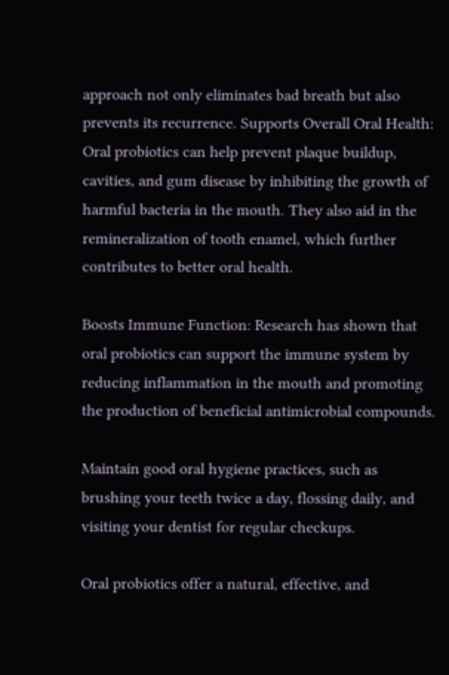approach not only eliminates bad breath but also prevents its recurrence. Supports Overall Oral Health: Oral probiotics can help prevent plaque buildup, cavities, and gum disease by inhibiting the growth of harmful bacteria in the mouth. They also aid in the remineralization of tooth enamel, which further contributes to better oral health.

Boosts Immune Function: Research has shown that oral probiotics can support the immune system by reducing inflammation in the mouth and promoting the production of beneficial antimicrobial compounds.

Maintain good oral hygiene practices, such as brushing your teeth twice a day, flossing daily, and visiting your dentist for regular checkups.

Oral probiotics offer a natural, effective, and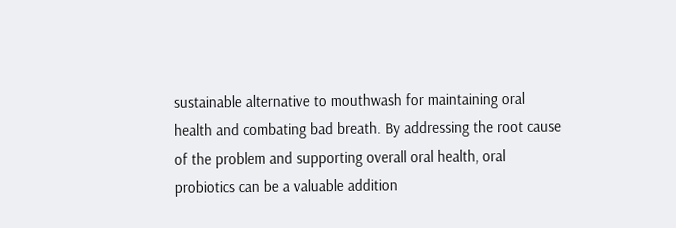sustainable alternative to mouthwash for maintaining oral health and combating bad breath. By addressing the root cause of the problem and supporting overall oral health, oral probiotics can be a valuable addition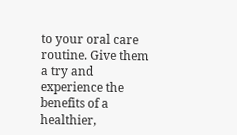to your oral care routine. Give them a try and experience the benefits of a healthier,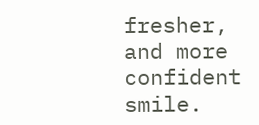fresher, and more confident smile.